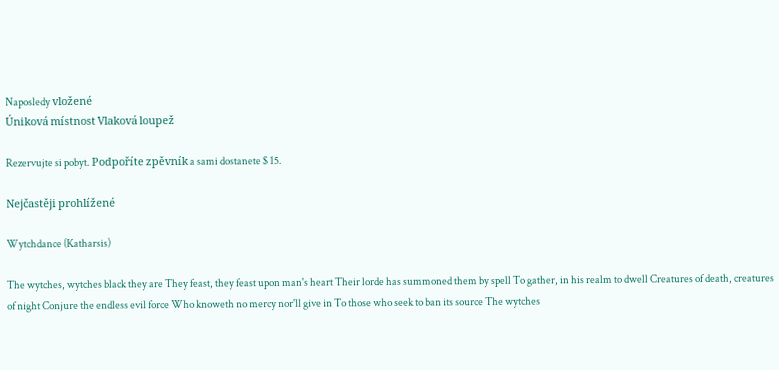Naposledy vložené
Úniková místnost Vlaková loupež

Rezervujte si pobyt. Podpoříte zpěvník a sami dostanete $ 15.

Nejčastěji prohlížené

Wytchdance (Katharsis)

The wytches, wytches black they are They feast, they feast upon man's heart Their lorde has summoned them by spell To gather, in his realm to dwell Creatures of death, creatures of night Conjure the endless evil force Who knoweth no mercy nor'll give in To those who seek to ban its source The wytches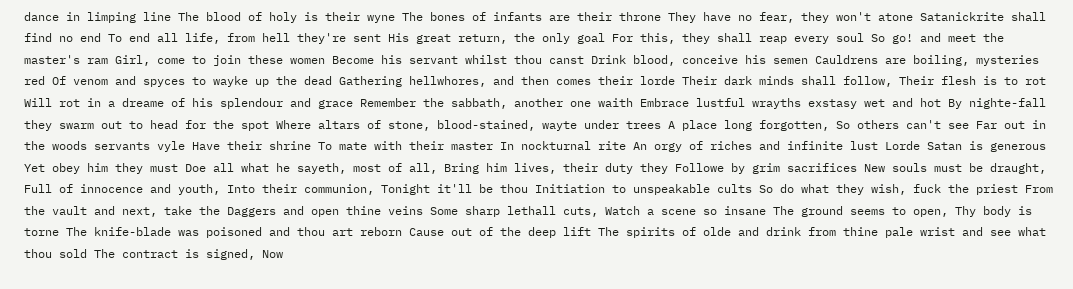dance in limping line The blood of holy is their wyne The bones of infants are their throne They have no fear, they won't atone Satanickrite shall find no end To end all life, from hell they're sent His great return, the only goal For this, they shall reap every soul So go! and meet the master's ram Girl, come to join these women Become his servant whilst thou canst Drink blood, conceive his semen Cauldrens are boiling, mysteries red Of venom and spyces to wayke up the dead Gathering hellwhores, and then comes their lorde Their dark minds shall follow, Their flesh is to rot Will rot in a dreame of his splendour and grace Remember the sabbath, another one waith Embrace lustful wrayths exstasy wet and hot By nighte-fall they swarm out to head for the spot Where altars of stone, blood-stained, wayte under trees A place long forgotten, So others can't see Far out in the woods servants vyle Have their shrine To mate with their master In nockturnal rite An orgy of riches and infinite lust Lorde Satan is generous Yet obey him they must Doe all what he sayeth, most of all, Bring him lives, their duty they Followe by grim sacrifices New souls must be draught, Full of innocence and youth, Into their communion, Tonight it'll be thou Initiation to unspeakable cults So do what they wish, fuck the priest From the vault and next, take the Daggers and open thine veins Some sharp lethall cuts, Watch a scene so insane The ground seems to open, Thy body is torne The knife-blade was poisoned and thou art reborn Cause out of the deep lift The spirits of olde and drink from thine pale wrist and see what thou sold The contract is signed, Now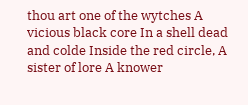thou art one of the wytches A vicious black core In a shell dead and colde Inside the red circle, A sister of lore A knower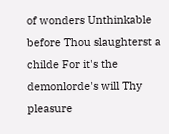of wonders Unthinkable before Thou slaughterst a childe For it's the demonlorde's will Thy pleasure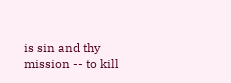is sin and thy mission -- to kill